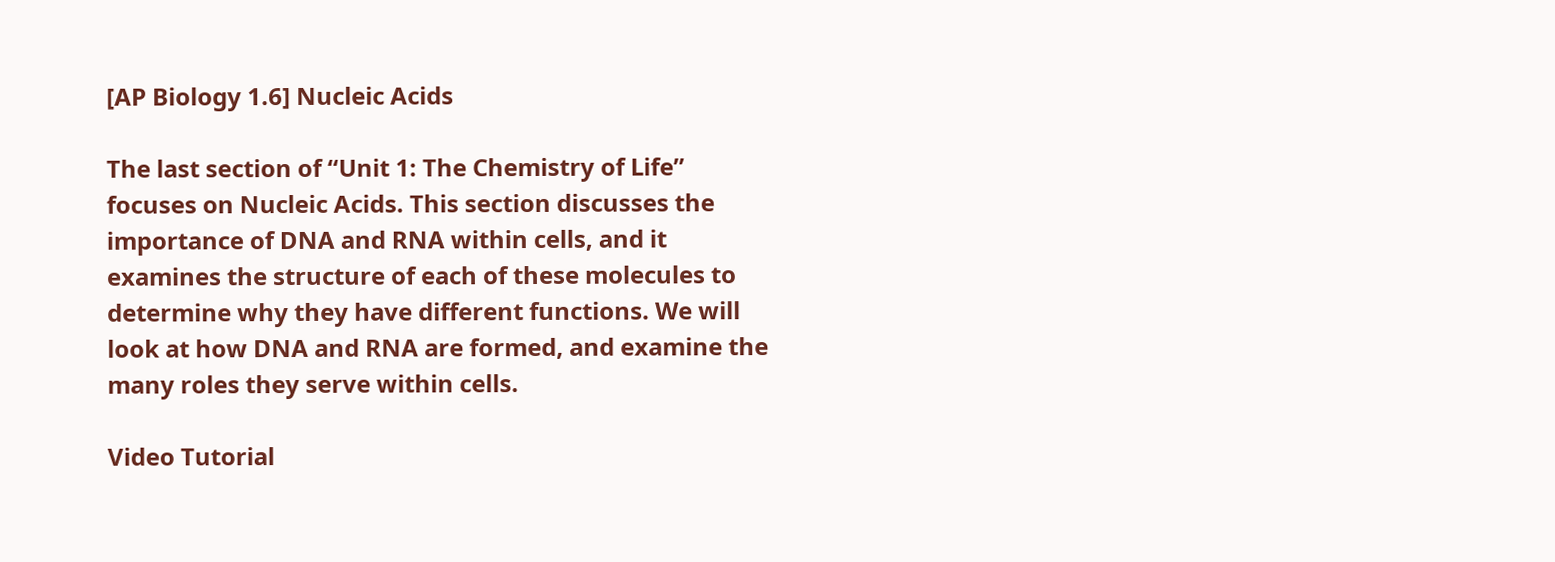[AP Biology 1.6] Nucleic Acids

The last section of “Unit 1: The Chemistry of Life” focuses on Nucleic Acids. This section discusses the importance of DNA and RNA within cells, and it examines the structure of each of these molecules to determine why they have different functions. We will look at how DNA and RNA are formed, and examine the many roles they serve within cells.

Video Tutorial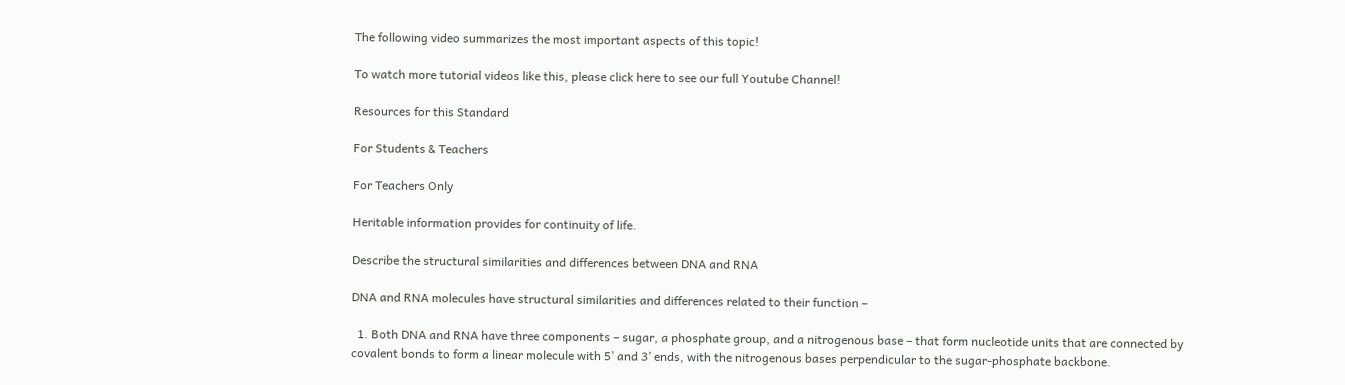The following video summarizes the most important aspects of this topic!

To watch more tutorial videos like this, please click here to see our full Youtube Channel!

Resources for this Standard

For Students & Teachers

For Teachers Only

Heritable information provides for continuity of life.

Describe the structural similarities and differences between DNA and RNA

DNA and RNA molecules have structural similarities and differences related to their function –

  1. Both DNA and RNA have three components – sugar, a phosphate group, and a nitrogenous base – that form nucleotide units that are connected by covalent bonds to form a linear molecule with 5’ and 3’ ends, with the nitrogenous bases perpendicular to the sugar-phosphate backbone.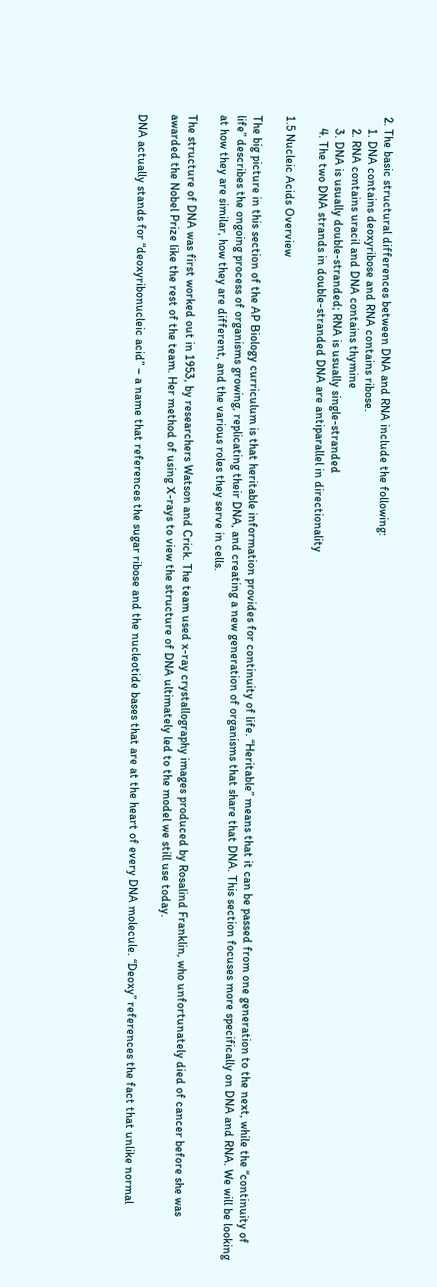2. The basic structural differences between DNA and RNA include the following:
    1. DNA contains deoxyribose and RNA contains ribose.
    2. RNA contains uracil and DNA contains thymine
    3. DNA is usually double-stranded; RNA is usually single-stranded
    4. The two DNA strands in double-stranded DNA are antiparallel in directionality

1.5 Nucleic Acids Overview

The big picture in this section of the AP Biology curriculum is that heritable information provides for continuity of life. “Heritable” means that it can be passed from one generation to the next, while the “continuity of life” describes the ongoing process of organisms growing, replicating their DNA, and creating a new generation of organisms that share that DNA. This section focuses more specifically on DNA and RNA. We will be looking at how they are similar, how they are different, and the various roles they serve in cells.

The structure of DNA was first worked out in 1953, by researchers Watson and Crick. The team used x-ray crystallography images produced by Rosalind Franklin, who unfortunately died of cancer before she was awarded the Nobel Prize like the rest of the team. Her method of using X-rays to view the structure of DNA ultimately led to the model we still use today.

DNA actually stands for “deoxyribonucleic acid” – a name that references the sugar ribose and the nucleotide bases that are at the heart of every DNA molecule. “Deoxy” references the fact that unlike normal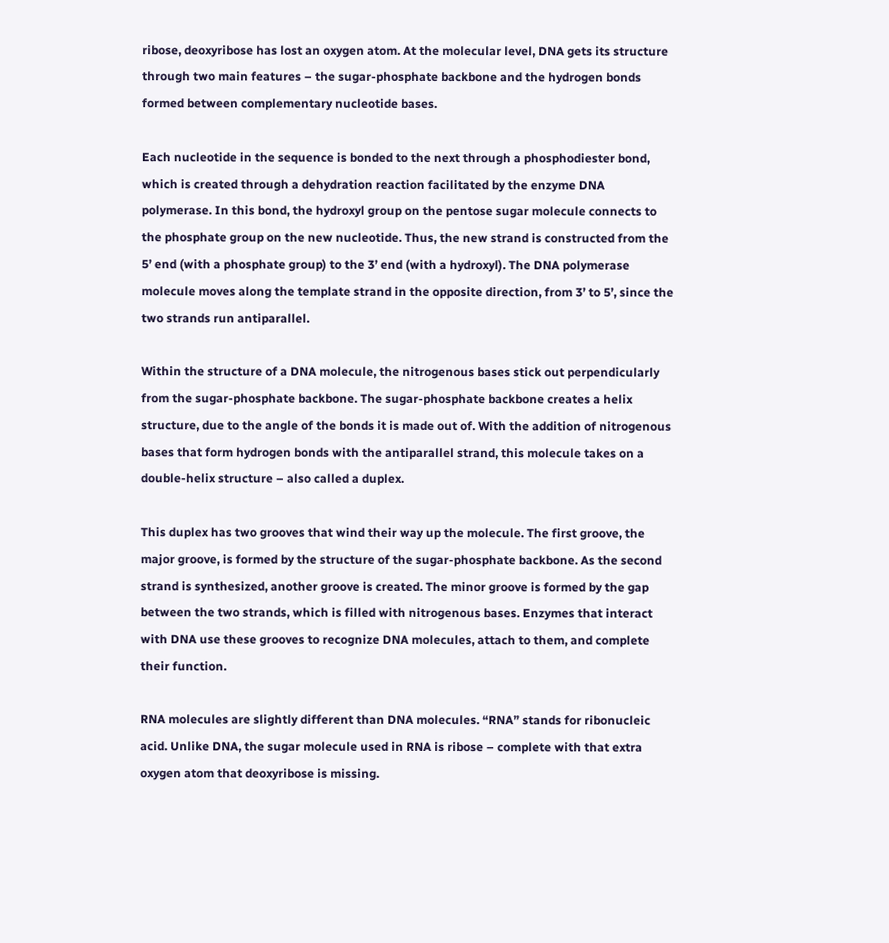ribose, deoxyribose has lost an oxygen atom. At the molecular level, DNA gets its structure through two main features – the sugar-phosphate backbone and the hydrogen bonds formed between complementary nucleotide bases.

Each nucleotide in the sequence is bonded to the next through a phosphodiester bond, which is created through a dehydration reaction facilitated by the enzyme DNA polymerase. In this bond, the hydroxyl group on the pentose sugar molecule connects to the phosphate group on the new nucleotide. Thus, the new strand is constructed from the 5’ end (with a phosphate group) to the 3’ end (with a hydroxyl). The DNA polymerase molecule moves along the template strand in the opposite direction, from 3’ to 5’, since the two strands run antiparallel.

Within the structure of a DNA molecule, the nitrogenous bases stick out perpendicularly from the sugar-phosphate backbone. The sugar-phosphate backbone creates a helix structure, due to the angle of the bonds it is made out of. With the addition of nitrogenous bases that form hydrogen bonds with the antiparallel strand, this molecule takes on a double-helix structure – also called a duplex.

This duplex has two grooves that wind their way up the molecule. The first groove, the major groove, is formed by the structure of the sugar-phosphate backbone. As the second strand is synthesized, another groove is created. The minor groove is formed by the gap between the two strands, which is filled with nitrogenous bases. Enzymes that interact with DNA use these grooves to recognize DNA molecules, attach to them, and complete their function.

RNA molecules are slightly different than DNA molecules. “RNA” stands for ribonucleic acid. Unlike DNA, the sugar molecule used in RNA is ribose – complete with that extra oxygen atom that deoxyribose is missing.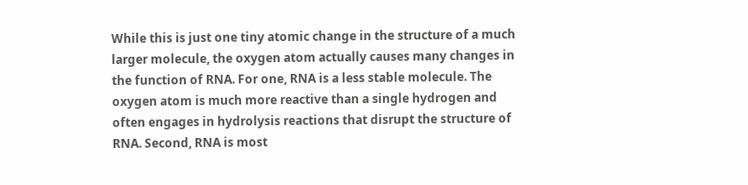While this is just one tiny atomic change in the structure of a much larger molecule, the oxygen atom actually causes many changes in the function of RNA. For one, RNA is a less stable molecule. The oxygen atom is much more reactive than a single hydrogen and often engages in hydrolysis reactions that disrupt the structure of RNA. Second, RNA is most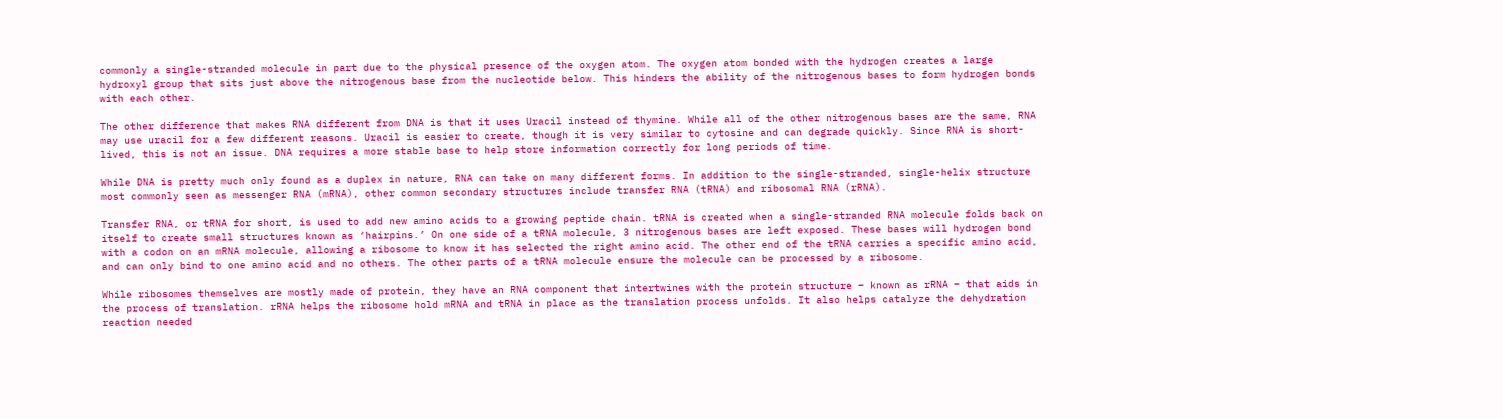commonly a single-stranded molecule in part due to the physical presence of the oxygen atom. The oxygen atom bonded with the hydrogen creates a large hydroxyl group that sits just above the nitrogenous base from the nucleotide below. This hinders the ability of the nitrogenous bases to form hydrogen bonds with each other.

The other difference that makes RNA different from DNA is that it uses Uracil instead of thymine. While all of the other nitrogenous bases are the same, RNA may use uracil for a few different reasons. Uracil is easier to create, though it is very similar to cytosine and can degrade quickly. Since RNA is short-lived, this is not an issue. DNA requires a more stable base to help store information correctly for long periods of time.

While DNA is pretty much only found as a duplex in nature, RNA can take on many different forms. In addition to the single-stranded, single-helix structure most commonly seen as messenger RNA (mRNA), other common secondary structures include transfer RNA (tRNA) and ribosomal RNA (rRNA).

Transfer RNA, or tRNA for short, is used to add new amino acids to a growing peptide chain. tRNA is created when a single-stranded RNA molecule folds back on itself to create small structures known as ‘hairpins.’ On one side of a tRNA molecule, 3 nitrogenous bases are left exposed. These bases will hydrogen bond with a codon on an mRNA molecule, allowing a ribosome to know it has selected the right amino acid. The other end of the tRNA carries a specific amino acid, and can only bind to one amino acid and no others. The other parts of a tRNA molecule ensure the molecule can be processed by a ribosome.

While ribosomes themselves are mostly made of protein, they have an RNA component that intertwines with the protein structure – known as rRNA – that aids in the process of translation. rRNA helps the ribosome hold mRNA and tRNA in place as the translation process unfolds. It also helps catalyze the dehydration reaction needed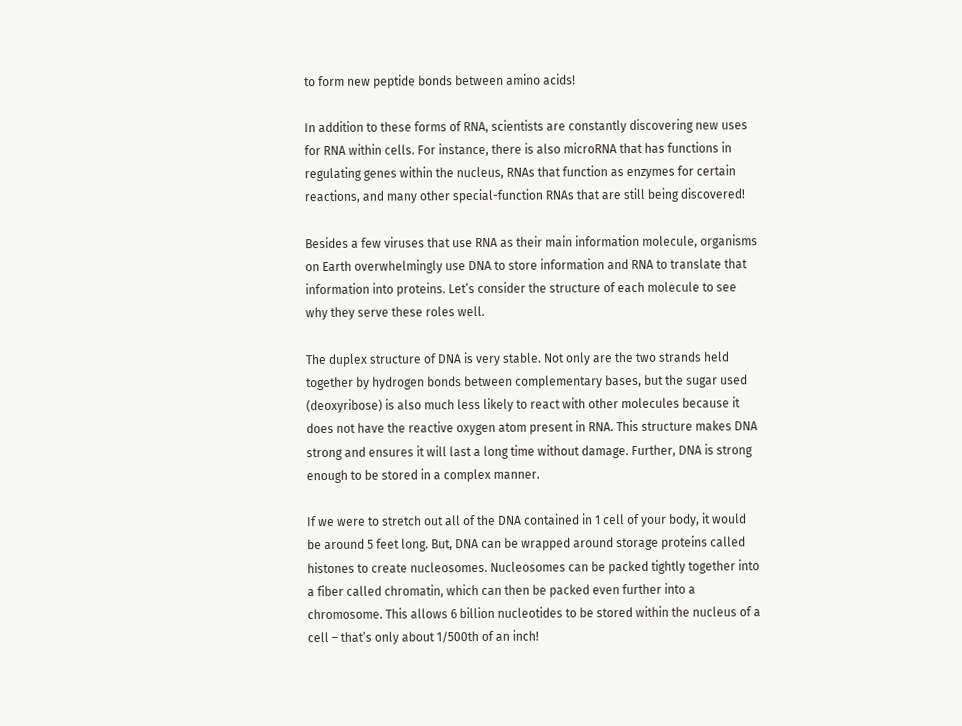to form new peptide bonds between amino acids!

In addition to these forms of RNA, scientists are constantly discovering new uses for RNA within cells. For instance, there is also microRNA that has functions in regulating genes within the nucleus, RNAs that function as enzymes for certain reactions, and many other special-function RNAs that are still being discovered!

Besides a few viruses that use RNA as their main information molecule, organisms on Earth overwhelmingly use DNA to store information and RNA to translate that information into proteins. Let’s consider the structure of each molecule to see why they serve these roles well.

The duplex structure of DNA is very stable. Not only are the two strands held together by hydrogen bonds between complementary bases, but the sugar used (deoxyribose) is also much less likely to react with other molecules because it does not have the reactive oxygen atom present in RNA. This structure makes DNA strong and ensures it will last a long time without damage. Further, DNA is strong enough to be stored in a complex manner.

If we were to stretch out all of the DNA contained in 1 cell of your body, it would be around 5 feet long. But, DNA can be wrapped around storage proteins called histones to create nucleosomes. Nucleosomes can be packed tightly together into a fiber called chromatin, which can then be packed even further into a chromosome. This allows 6 billion nucleotides to be stored within the nucleus of a cell – that’s only about 1/500th of an inch!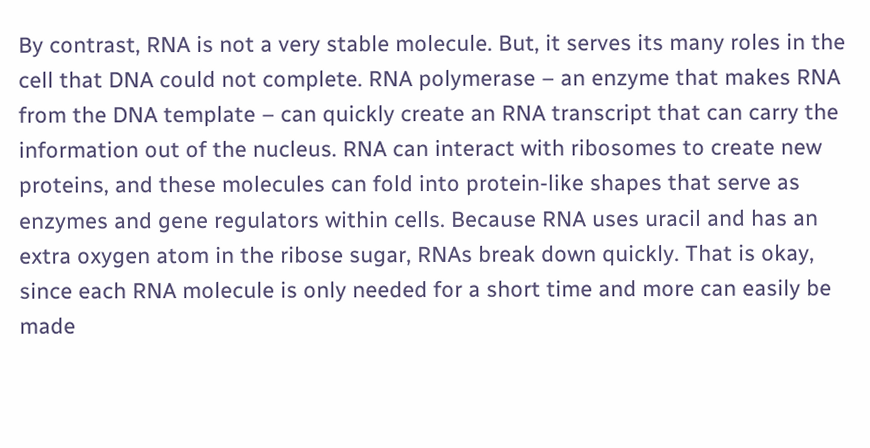By contrast, RNA is not a very stable molecule. But, it serves its many roles in the cell that DNA could not complete. RNA polymerase – an enzyme that makes RNA from the DNA template – can quickly create an RNA transcript that can carry the information out of the nucleus. RNA can interact with ribosomes to create new proteins, and these molecules can fold into protein-like shapes that serve as enzymes and gene regulators within cells. Because RNA uses uracil and has an extra oxygen atom in the ribose sugar, RNAs break down quickly. That is okay, since each RNA molecule is only needed for a short time and more can easily be made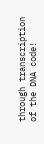through transcription of the DNA code!